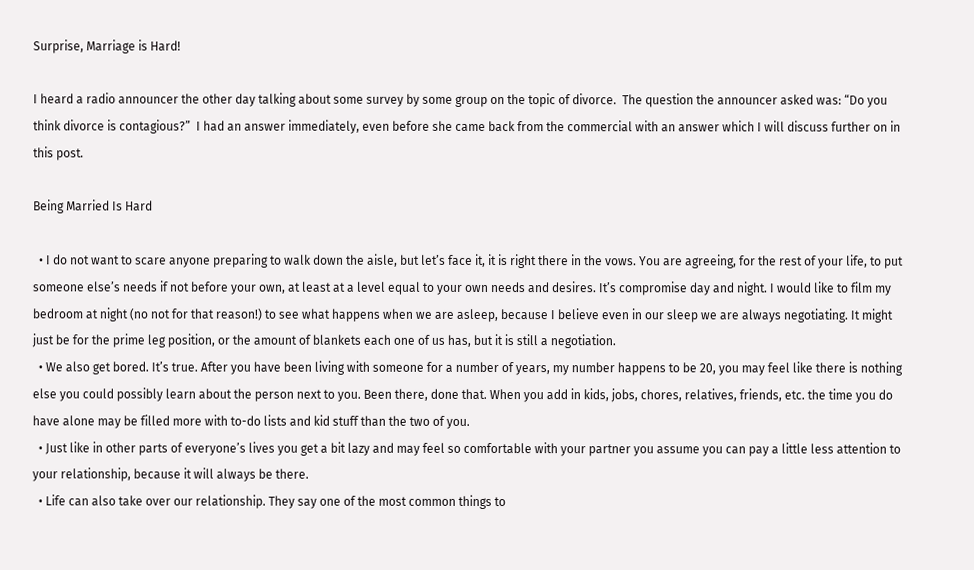Surprise, Marriage is Hard!

I heard a radio announcer the other day talking about some survey by some group on the topic of divorce.  The question the announcer asked was: “Do you think divorce is contagious?”  I had an answer immediately, even before she came back from the commercial with an answer which I will discuss further on in this post.

Being Married Is Hard

  • I do not want to scare anyone preparing to walk down the aisle, but let’s face it, it is right there in the vows. You are agreeing, for the rest of your life, to put someone else’s needs if not before your own, at least at a level equal to your own needs and desires. It’s compromise day and night. I would like to film my bedroom at night (no not for that reason!) to see what happens when we are asleep, because I believe even in our sleep we are always negotiating. It might just be for the prime leg position, or the amount of blankets each one of us has, but it is still a negotiation.
  • We also get bored. It’s true. After you have been living with someone for a number of years, my number happens to be 20, you may feel like there is nothing else you could possibly learn about the person next to you. Been there, done that. When you add in kids, jobs, chores, relatives, friends, etc. the time you do have alone may be filled more with to-do lists and kid stuff than the two of you.
  • Just like in other parts of everyone’s lives you get a bit lazy and may feel so comfortable with your partner you assume you can pay a little less attention to your relationship, because it will always be there.
  • Life can also take over our relationship. They say one of the most common things to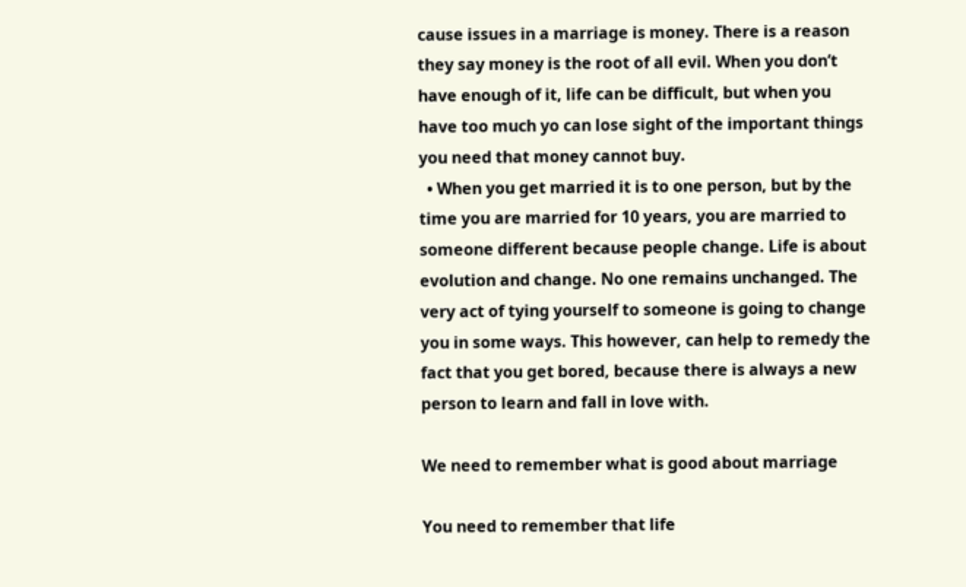cause issues in a marriage is money. There is a reason they say money is the root of all evil. When you don’t have enough of it, life can be difficult, but when you have too much yo can lose sight of the important things you need that money cannot buy.
  • When you get married it is to one person, but by the time you are married for 10 years, you are married to someone different because people change. Life is about evolution and change. No one remains unchanged. The very act of tying yourself to someone is going to change you in some ways. This however, can help to remedy the fact that you get bored, because there is always a new person to learn and fall in love with.

We need to remember what is good about marriage

You need to remember that life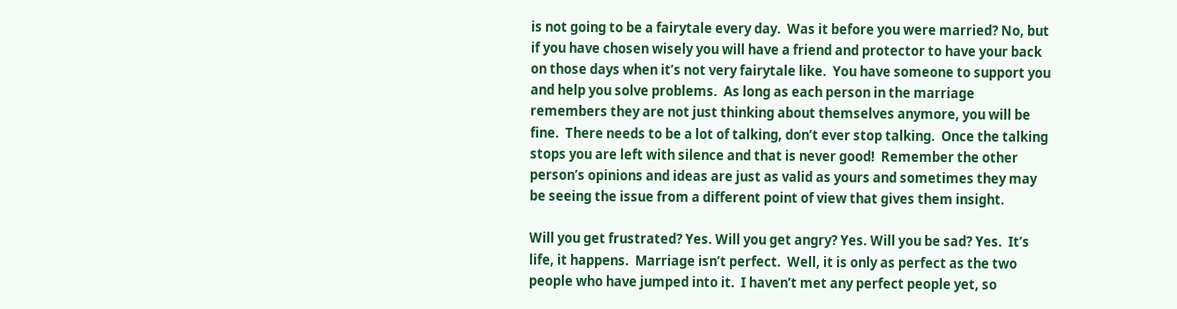is not going to be a fairytale every day.  Was it before you were married? No, but if you have chosen wisely you will have a friend and protector to have your back on those days when it’s not very fairytale like.  You have someone to support you and help you solve problems.  As long as each person in the marriage remembers they are not just thinking about themselves anymore, you will be fine.  There needs to be a lot of talking, don’t ever stop talking.  Once the talking stops you are left with silence and that is never good!  Remember the other person’s opinions and ideas are just as valid as yours and sometimes they may be seeing the issue from a different point of view that gives them insight.

Will you get frustrated? Yes. Will you get angry? Yes. Will you be sad? Yes.  It’s life, it happens.  Marriage isn’t perfect.  Well, it is only as perfect as the two people who have jumped into it.  I haven’t met any perfect people yet, so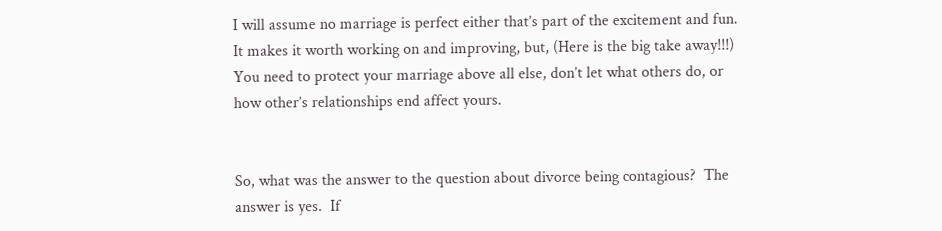I will assume no marriage is perfect either that’s part of the excitement and fun.  It makes it worth working on and improving, but, (Here is the big take away!!!) You need to protect your marriage above all else, don’t let what others do, or how other’s relationships end affect yours.


So, what was the answer to the question about divorce being contagious?  The answer is yes.  If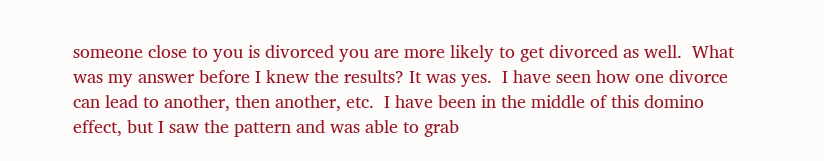someone close to you is divorced you are more likely to get divorced as well.  What was my answer before I knew the results? It was yes.  I have seen how one divorce can lead to another, then another, etc.  I have been in the middle of this domino effect, but I saw the pattern and was able to grab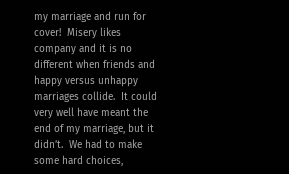my marriage and run for cover!  Misery likes company and it is no different when friends and happy versus unhappy marriages collide.  It could very well have meant the end of my marriage, but it didn’t.  We had to make some hard choices,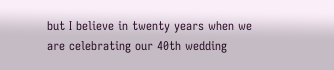but I believe in twenty years when we are celebrating our 40th wedding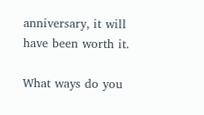anniversary, it will have been worth it.

What ways do you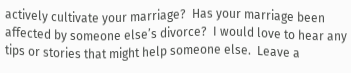actively cultivate your marriage?  Has your marriage been affected by someone else’s divorce?  I would love to hear any tips or stories that might help someone else.  Leave a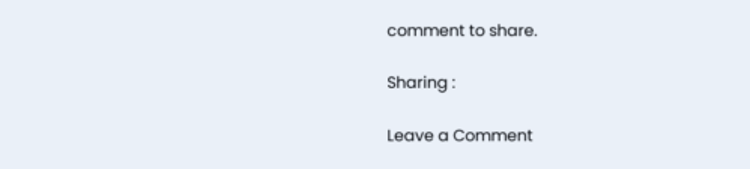comment to share.

Sharing :

Leave a Comment